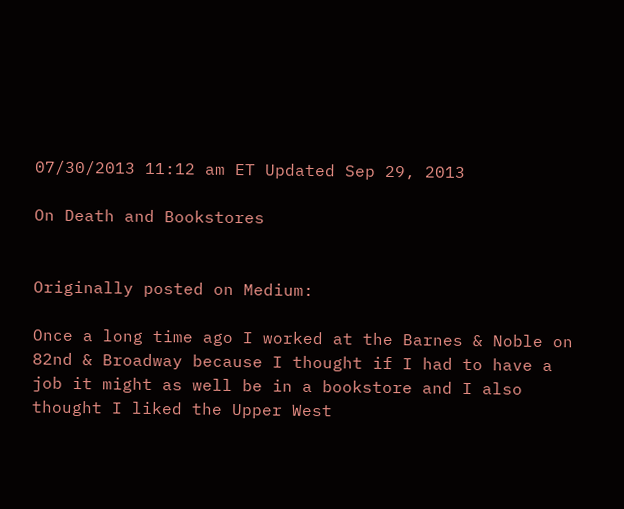07/30/2013 11:12 am ET Updated Sep 29, 2013

On Death and Bookstores


Originally posted on Medium:

Once a long time ago I worked at the Barnes & Noble on 82nd & Broadway because I thought if I had to have a job it might as well be in a bookstore and I also thought I liked the Upper West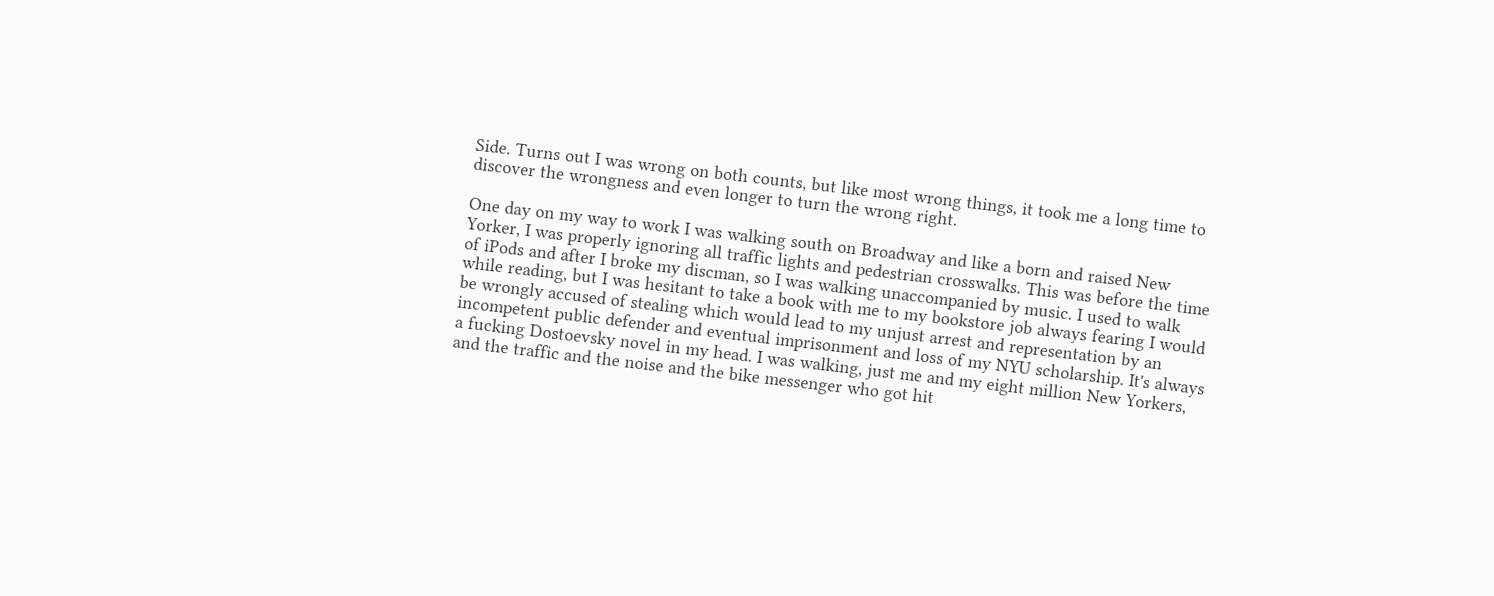Side. Turns out I was wrong on both counts, but like most wrong things, it took me a long time to discover the wrongness and even longer to turn the wrong right.

One day on my way to work I was walking south on Broadway and like a born and raised New Yorker, I was properly ignoring all traffic lights and pedestrian crosswalks. This was before the time of iPods and after I broke my discman, so I was walking unaccompanied by music. I used to walk while reading, but I was hesitant to take a book with me to my bookstore job always fearing I would be wrongly accused of stealing which would lead to my unjust arrest and representation by an incompetent public defender and eventual imprisonment and loss of my NYU scholarship. It's always a fucking Dostoevsky novel in my head. I was walking, just me and my eight million New Yorkers, and the traffic and the noise and the bike messenger who got hit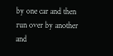by one car and then run over by another and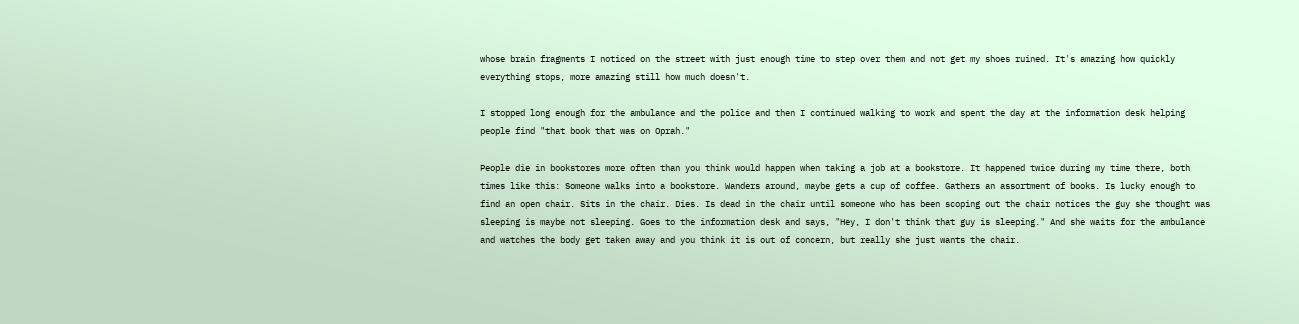whose brain fragments I noticed on the street with just enough time to step over them and not get my shoes ruined. It's amazing how quickly everything stops, more amazing still how much doesn't.

I stopped long enough for the ambulance and the police and then I continued walking to work and spent the day at the information desk helping people find "that book that was on Oprah."

People die in bookstores more often than you think would happen when taking a job at a bookstore. It happened twice during my time there, both times like this: Someone walks into a bookstore. Wanders around, maybe gets a cup of coffee. Gathers an assortment of books. Is lucky enough to find an open chair. Sits in the chair. Dies. Is dead in the chair until someone who has been scoping out the chair notices the guy she thought was sleeping is maybe not sleeping. Goes to the information desk and says, "Hey, I don't think that guy is sleeping." And she waits for the ambulance and watches the body get taken away and you think it is out of concern, but really she just wants the chair.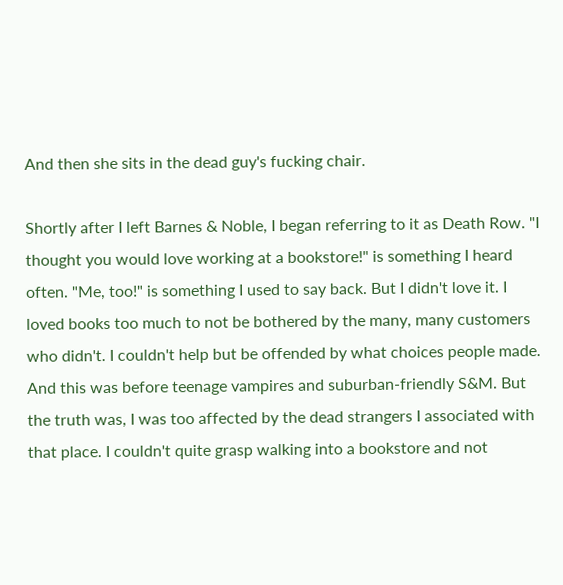And then she sits in the dead guy's fucking chair.

Shortly after I left Barnes & Noble, I began referring to it as Death Row. "I thought you would love working at a bookstore!" is something I heard often. "Me, too!" is something I used to say back. But I didn't love it. I loved books too much to not be bothered by the many, many customers who didn't. I couldn't help but be offended by what choices people made. And this was before teenage vampires and suburban-friendly S&M. But the truth was, I was too affected by the dead strangers I associated with that place. I couldn't quite grasp walking into a bookstore and not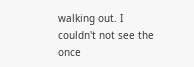walking out. I couldn't not see the once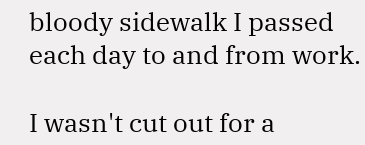bloody sidewalk I passed each day to and from work.

I wasn't cut out for a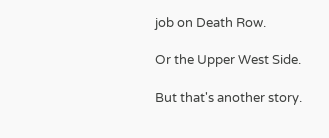job on Death Row.

Or the Upper West Side.

But that's another story.